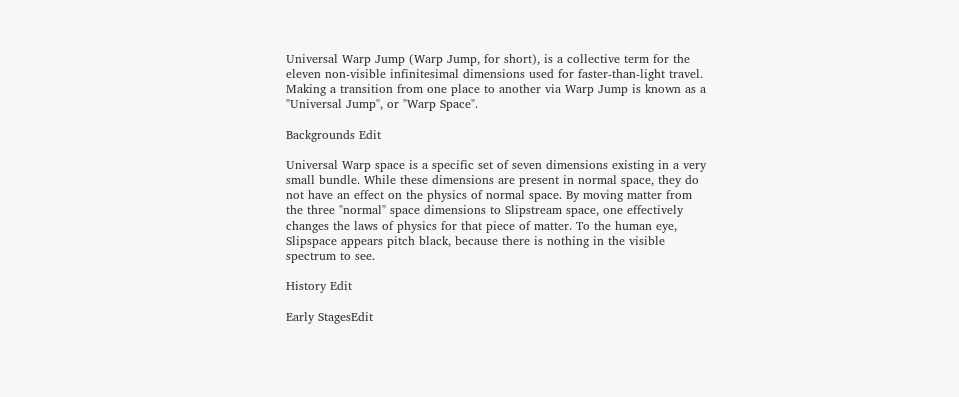Universal Warp Jump (Warp Jump, for short), is a collective term for the eleven non-visible infinitesimal dimensions used for faster-than-light travel. Making a transition from one place to another via Warp Jump is known as a "Universal Jump", or "Warp Space".

Backgrounds Edit

Universal Warp space is a specific set of seven dimensions existing in a very small bundle. While these dimensions are present in normal space, they do not have an effect on the physics of normal space. By moving matter from the three "normal" space dimensions to Slipstream space, one effectively changes the laws of physics for that piece of matter. To the human eye, Slipspace appears pitch black, because there is nothing in the visible spectrum to see.

History Edit

Early StagesEdit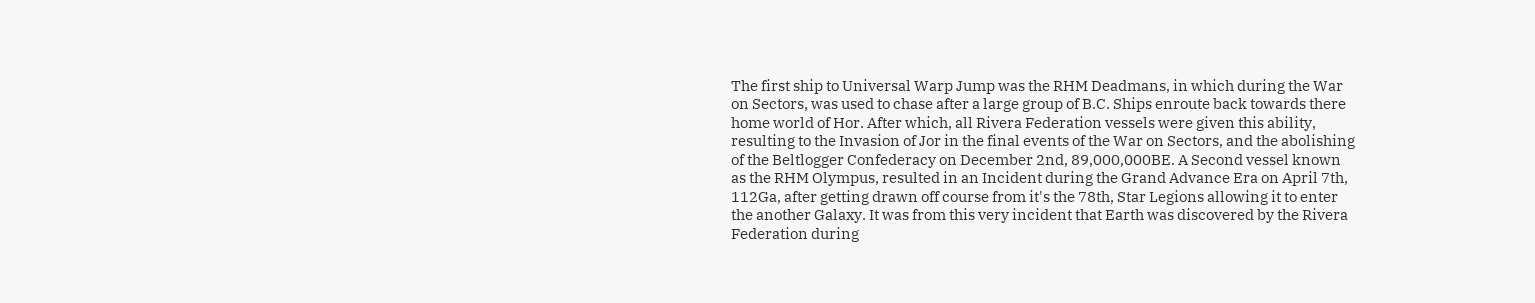The first ship to Universal Warp Jump was the RHM Deadmans, in which during the War on Sectors, was used to chase after a large group of B.C. Ships enroute back towards there home world of Hor. After which, all Rivera Federation vessels were given this ability, resulting to the Invasion of Jor in the final events of the War on Sectors, and the abolishing of the Beltlogger Confederacy on December 2nd, 89,000,000BE. A Second vessel known as the RHM Olympus, resulted in an Incident during the Grand Advance Era on April 7th, 112Ga, after getting drawn off course from it's the 78th, Star Legions allowing it to enter the another Galaxy. It was from this very incident that Earth was discovered by the Rivera Federation during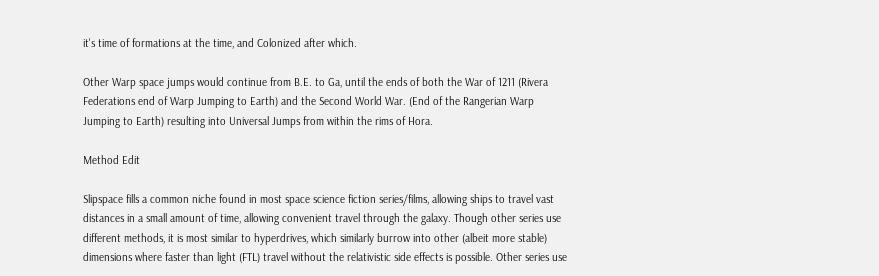it's time of formations at the time, and Colonized after which.

Other Warp space jumps would continue from B.E. to Ga, until the ends of both the War of 1211 (Rivera Federations end of Warp Jumping to Earth) and the Second World War. (End of the Rangerian Warp Jumping to Earth) resulting into Universal Jumps from within the rims of Hora.

Method Edit

Slipspace fills a common niche found in most space science fiction series/films, allowing ships to travel vast distances in a small amount of time, allowing convenient travel through the galaxy. Though other series use different methods, it is most similar to hyperdrives, which similarly burrow into other (albeit more stable) dimensions where faster than light (FTL) travel without the relativistic side effects is possible. Other series use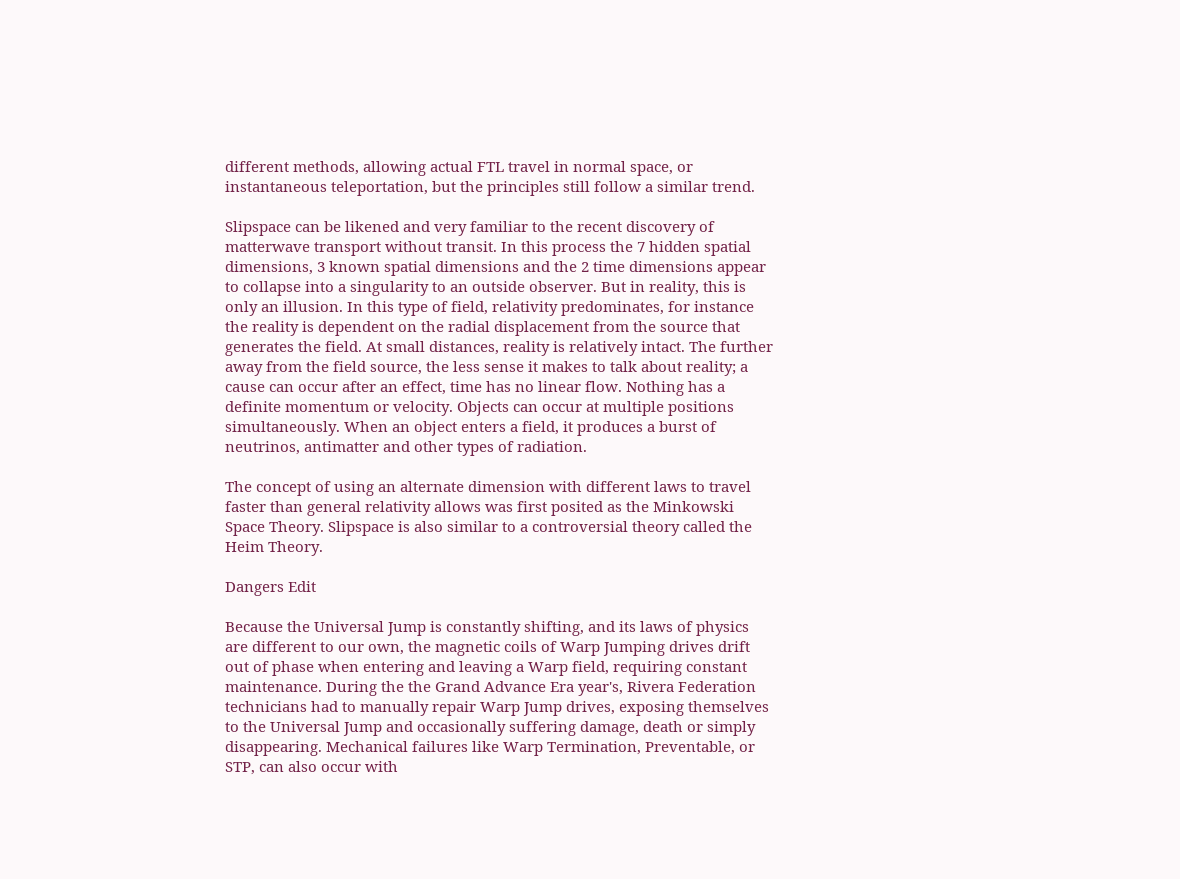different methods, allowing actual FTL travel in normal space, or instantaneous teleportation, but the principles still follow a similar trend.

Slipspace can be likened and very familiar to the recent discovery of matterwave transport without transit. In this process the 7 hidden spatial dimensions, 3 known spatial dimensions and the 2 time dimensions appear to collapse into a singularity to an outside observer. But in reality, this is only an illusion. In this type of field, relativity predominates, for instance the reality is dependent on the radial displacement from the source that generates the field. At small distances, reality is relatively intact. The further away from the field source, the less sense it makes to talk about reality; a cause can occur after an effect, time has no linear flow. Nothing has a definite momentum or velocity. Objects can occur at multiple positions simultaneously. When an object enters a field, it produces a burst of neutrinos, antimatter and other types of radiation.

The concept of using an alternate dimension with different laws to travel faster than general relativity allows was first posited as the Minkowski Space Theory. Slipspace is also similar to a controversial theory called the Heim Theory.

Dangers Edit

Because the Universal Jump is constantly shifting, and its laws of physics are different to our own, the magnetic coils of Warp Jumping drives drift out of phase when entering and leaving a Warp field, requiring constant maintenance. During the the Grand Advance Era year's, Rivera Federation technicians had to manually repair Warp Jump drives, exposing themselves to the Universal Jump and occasionally suffering damage, death or simply disappearing. Mechanical failures like Warp Termination, Preventable, or STP, can also occur with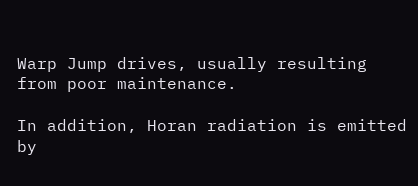Warp Jump drives, usually resulting from poor maintenance.

In addition, Horan radiation is emitted by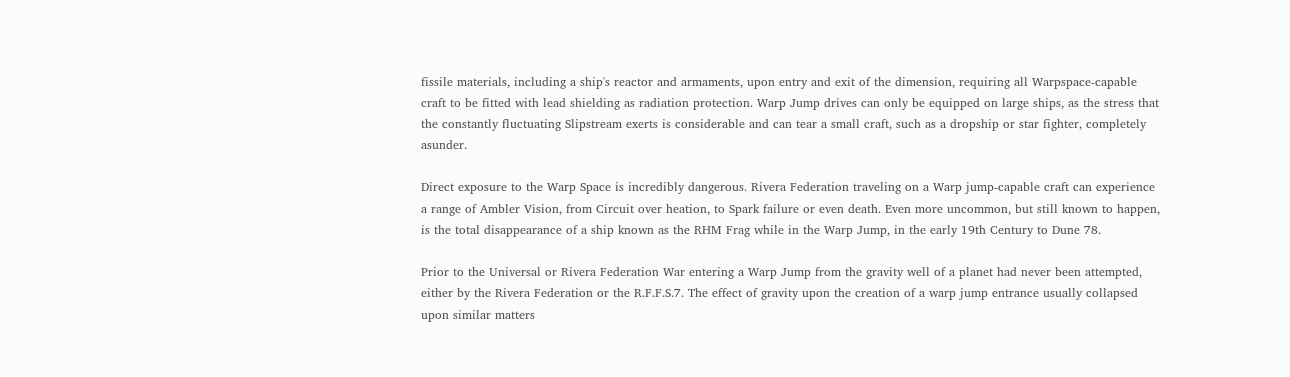fissile materials, including a ship's reactor and armaments, upon entry and exit of the dimension, requiring all Warpspace-capable craft to be fitted with lead shielding as radiation protection. Warp Jump drives can only be equipped on large ships, as the stress that the constantly fluctuating Slipstream exerts is considerable and can tear a small craft, such as a dropship or star fighter, completely asunder.

Direct exposure to the Warp Space is incredibly dangerous. Rivera Federation traveling on a Warp jump-capable craft can experience a range of Ambler Vision, from Circuit over heation, to Spark failure or even death. Even more uncommon, but still known to happen, is the total disappearance of a ship known as the RHM Frag while in the Warp Jump, in the early 19th Century to Dune 78.

Prior to the Universal or Rivera Federation War entering a Warp Jump from the gravity well of a planet had never been attempted, either by the Rivera Federation or the R.F.F.S.7. The effect of gravity upon the creation of a warp jump entrance usually collapsed upon similar matters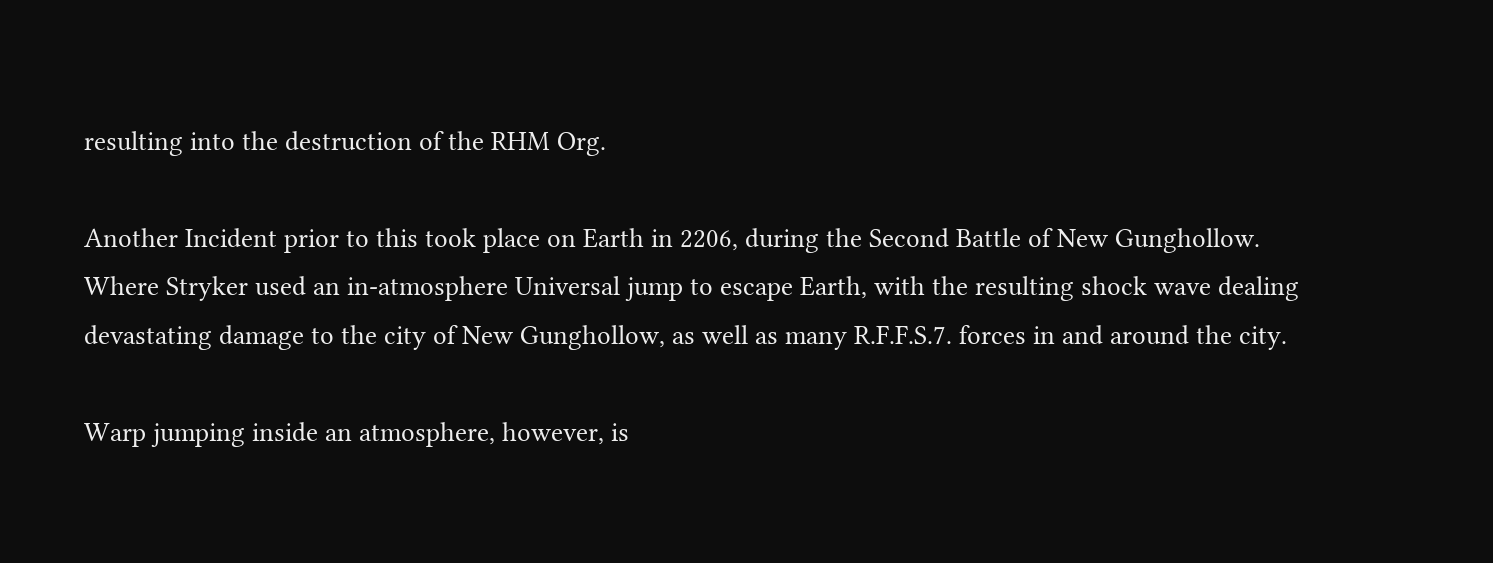resulting into the destruction of the RHM Org.

Another Incident prior to this took place on Earth in 2206, during the Second Battle of New Gunghollow. Where Stryker used an in-atmosphere Universal jump to escape Earth, with the resulting shock wave dealing devastating damage to the city of New Gunghollow, as well as many R.F.F.S.7. forces in and around the city.

Warp jumping inside an atmosphere, however, is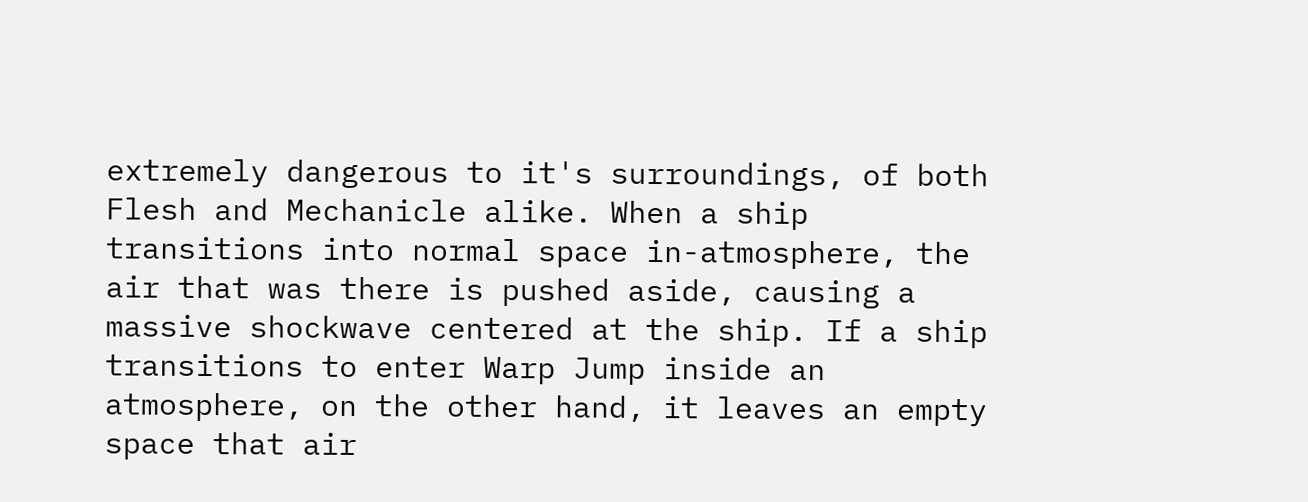extremely dangerous to it's surroundings, of both Flesh and Mechanicle alike. When a ship transitions into normal space in-atmosphere, the air that was there is pushed aside, causing a massive shockwave centered at the ship. If a ship transitions to enter Warp Jump inside an atmosphere, on the other hand, it leaves an empty space that air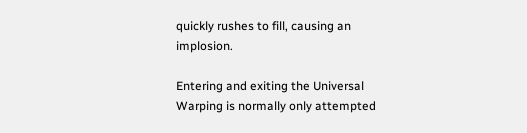quickly rushes to fill, causing an implosion.

Entering and exiting the Universal Warping is normally only attempted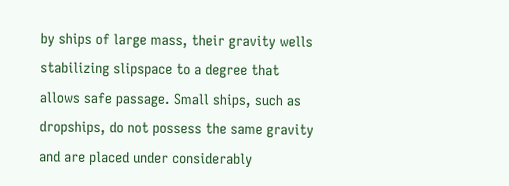by ships of large mass, their gravity wells stabilizing slipspace to a degree that allows safe passage. Small ships, such as dropships, do not possess the same gravity and are placed under considerably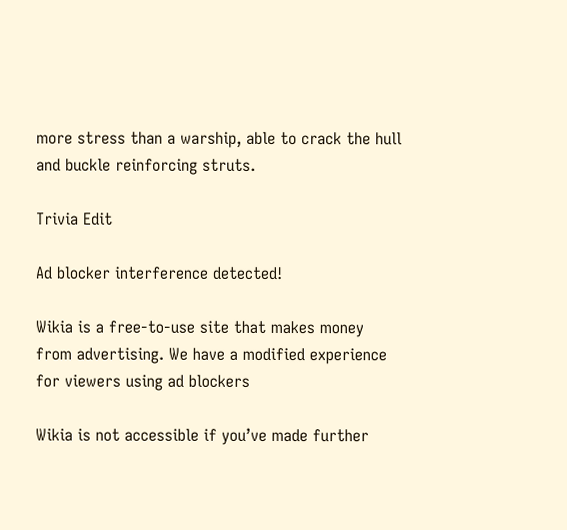more stress than a warship, able to crack the hull and buckle reinforcing struts.

Trivia Edit

Ad blocker interference detected!

Wikia is a free-to-use site that makes money from advertising. We have a modified experience for viewers using ad blockers

Wikia is not accessible if you’ve made further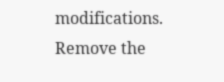modifications. Remove the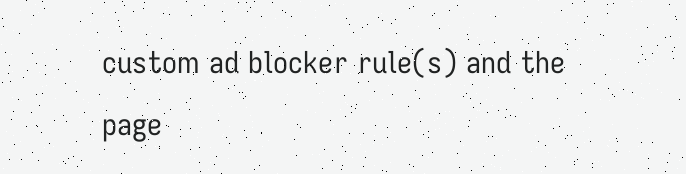custom ad blocker rule(s) and the page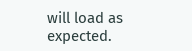will load as expected.